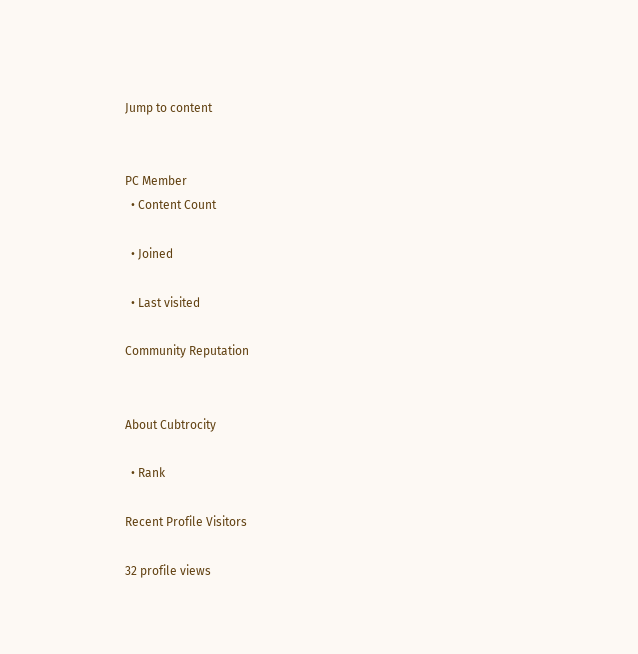Jump to content


PC Member
  • Content Count

  • Joined

  • Last visited

Community Reputation


About Cubtrocity

  • Rank

Recent Profile Visitors

32 profile views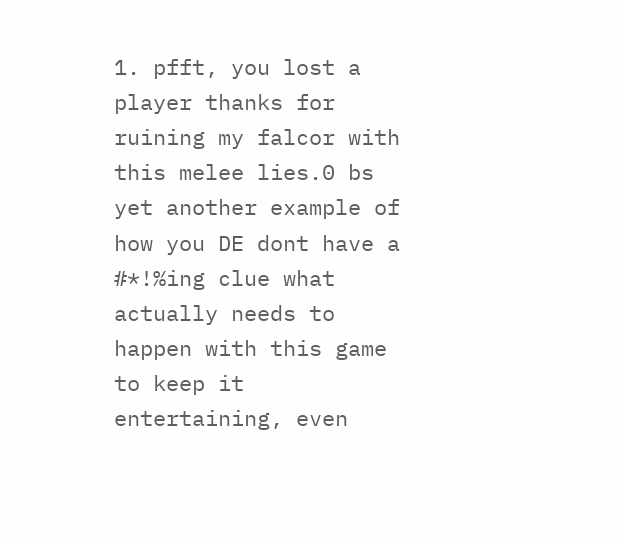1. pfft, you lost a player thanks for ruining my falcor with this melee lies.0 bs yet another example of how you DE dont have a #*!%ing clue what actually needs to happen with this game to keep it entertaining, even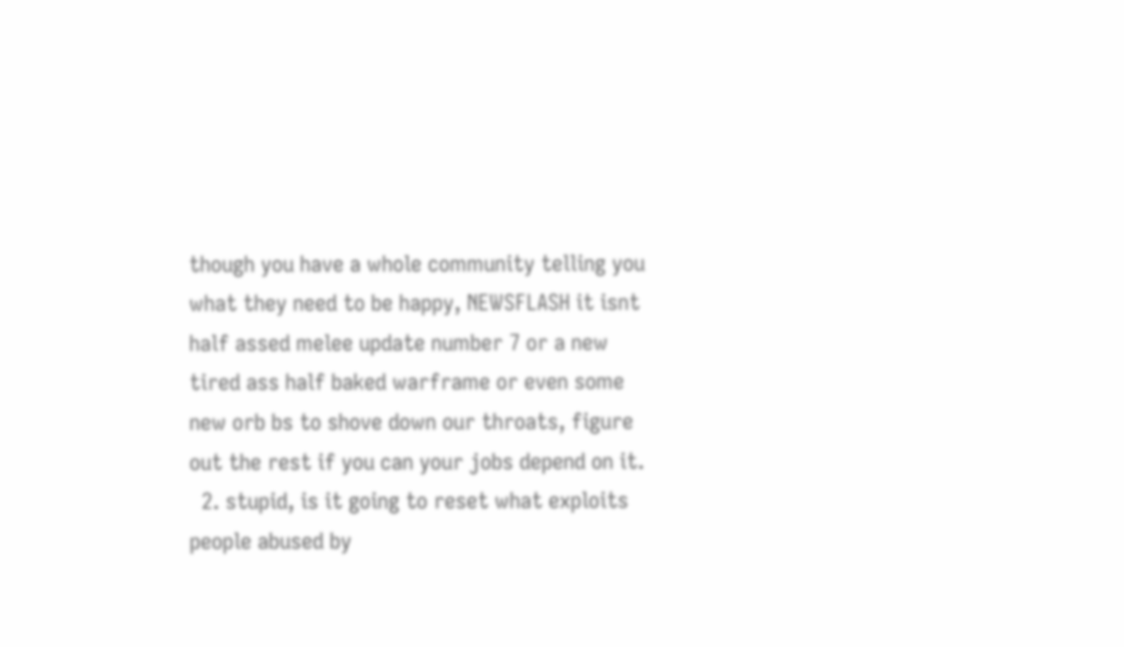though you have a whole community telling you what they need to be happy, NEWSFLASH it isnt half assed melee update number 7 or a new tired ass half baked warframe or even some new orb bs to shove down our throats, figure out the rest if you can your jobs depend on it.
  2. stupid, is it going to reset what exploits people abused by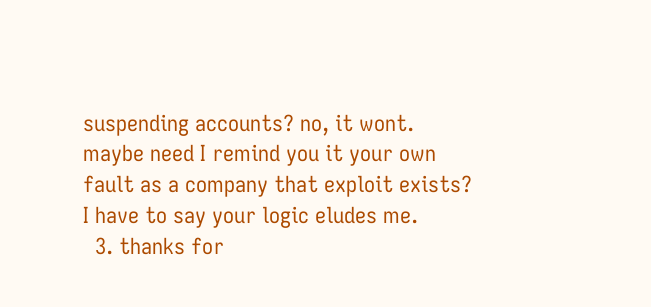suspending accounts? no, it wont. maybe need I remind you it your own fault as a company that exploit exists? I have to say your logic eludes me.
  3. thanks for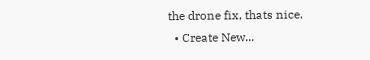the drone fix, thats nice.
  • Create New...